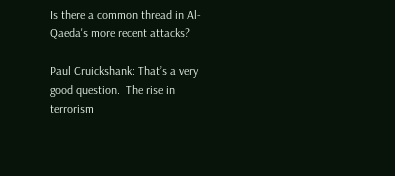Is there a common thread in Al-Qaeda's more recent attacks?

Paul Cruickshank: That’s a very good question.  The rise in terrorism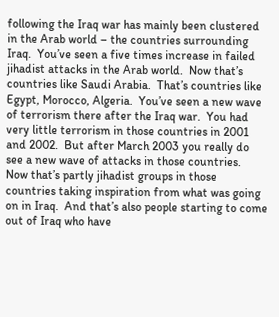following the Iraq war has mainly been clustered in the Arab world – the countries surrounding Iraq.  You’ve seen a five times increase in failed jihadist attacks in the Arab world.  Now that’s countries like Saudi Arabia.  That’s countries like Egypt, Morocco, Algeria.  You’ve seen a new wave of terrorism there after the Iraq war.  You had very little terrorism in those countries in 2001 and 2002.  But after March 2003 you really do see a new wave of attacks in those countries.  Now that’s partly jihadist groups in those countries taking inspiration from what was going on in Iraq.  And that’s also people starting to come out of Iraq who have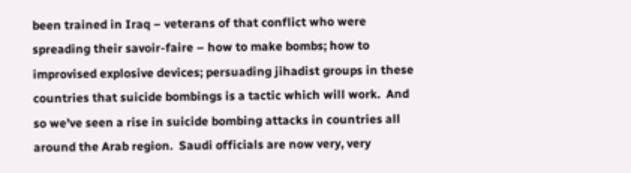been trained in Iraq – veterans of that conflict who were spreading their savoir-faire – how to make bombs; how to improvised explosive devices; persuading jihadist groups in these countries that suicide bombings is a tactic which will work.  And so we’ve seen a rise in suicide bombing attacks in countries all around the Arab region.  Saudi officials are now very, very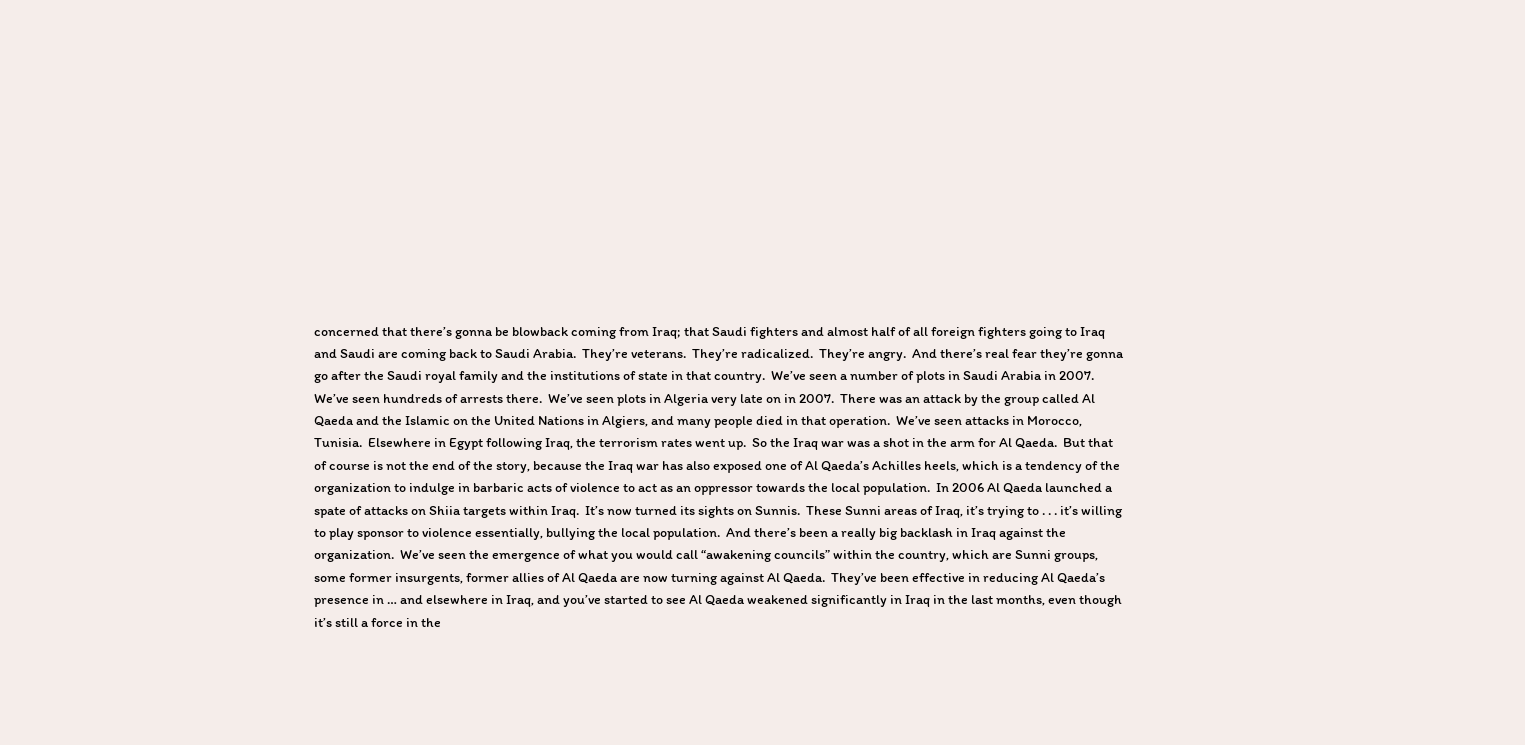concerned that there’s gonna be blowback coming from Iraq; that Saudi fighters and almost half of all foreign fighters going to Iraq and Saudi are coming back to Saudi Arabia.  They’re veterans.  They’re radicalized.  They’re angry.  And there’s real fear they’re gonna go after the Saudi royal family and the institutions of state in that country.  We’ve seen a number of plots in Saudi Arabia in 2007.  We’ve seen hundreds of arrests there.  We’ve seen plots in Algeria very late on in 2007.  There was an attack by the group called Al Qaeda and the Islamic on the United Nations in Algiers, and many people died in that operation.  We’ve seen attacks in Morocco, Tunisia.  Elsewhere in Egypt following Iraq, the terrorism rates went up.  So the Iraq war was a shot in the arm for Al Qaeda.  But that of course is not the end of the story, because the Iraq war has also exposed one of Al Qaeda’s Achilles heels, which is a tendency of the organization to indulge in barbaric acts of violence to act as an oppressor towards the local population.  In 2006 Al Qaeda launched a spate of attacks on Shiia targets within Iraq.  It’s now turned its sights on Sunnis.  These Sunni areas of Iraq, it’s trying to . . . it’s willing to play sponsor to violence essentially, bullying the local population.  And there’s been a really big backlash in Iraq against the organization.  We’ve seen the emergence of what you would call “awakening councils” within the country, which are Sunni groups, some former insurgents, former allies of Al Qaeda are now turning against Al Qaeda.  They’ve been effective in reducing Al Qaeda’s presence in … and elsewhere in Iraq, and you’ve started to see Al Qaeda weakened significantly in Iraq in the last months, even though it’s still a force in the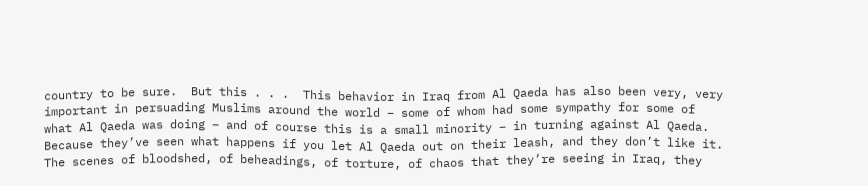country to be sure.  But this . . .  This behavior in Iraq from Al Qaeda has also been very, very important in persuading Muslims around the world – some of whom had some sympathy for some of what Al Qaeda was doing – and of course this is a small minority – in turning against Al Qaeda.  Because they’ve seen what happens if you let Al Qaeda out on their leash, and they don’t like it.  The scenes of bloodshed, of beheadings, of torture, of chaos that they’re seeing in Iraq, they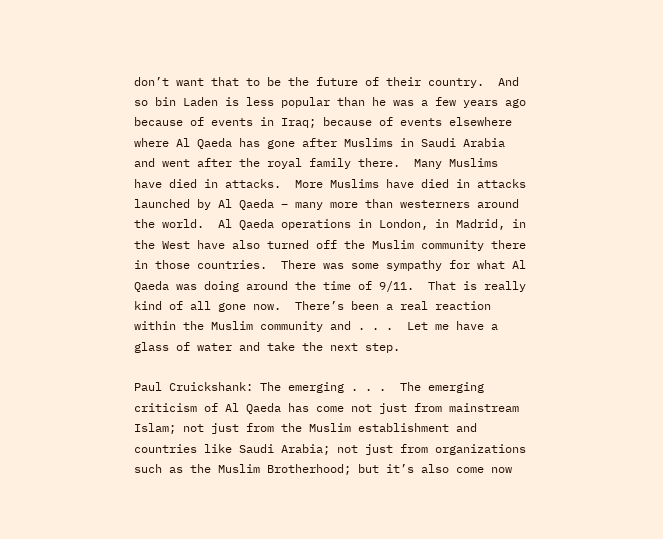don’t want that to be the future of their country.  And so bin Laden is less popular than he was a few years ago because of events in Iraq; because of events elsewhere where Al Qaeda has gone after Muslims in Saudi Arabia and went after the royal family there.  Many Muslims have died in attacks.  More Muslims have died in attacks launched by Al Qaeda – many more than westerners around the world.  Al Qaeda operations in London, in Madrid, in the West have also turned off the Muslim community there in those countries.  There was some sympathy for what Al Qaeda was doing around the time of 9/11.  That is really kind of all gone now.  There’s been a real reaction within the Muslim community and . . .  Let me have a glass of water and take the next step.

Paul Cruickshank: The emerging . . .  The emerging criticism of Al Qaeda has come not just from mainstream Islam; not just from the Muslim establishment and countries like Saudi Arabia; not just from organizations such as the Muslim Brotherhood; but it’s also come now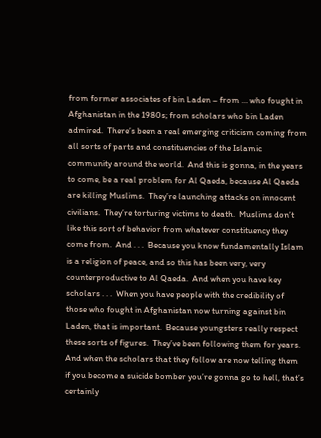from former associates of bin Laden – from … who fought in Afghanistan in the 1980s; from scholars who bin Laden admired.  There’s been a real emerging criticism coming from all sorts of parts and constituencies of the Islamic community around the world.  And this is gonna, in the years to come, be a real problem for Al Qaeda, because Al Qaeda are killing Muslims.  They’re launching attacks on innocent civilians.  They’re torturing victims to death.  Muslims don’t like this sort of behavior from whatever constituency they come from.  And . . .  Because you know fundamentally Islam is a religion of peace, and so this has been very, very counterproductive to Al Qaeda.  And when you have key scholars . . .  When you have people with the credibility of those who fought in Afghanistan now turning against bin Laden, that is important.  Because youngsters really respect these sorts of figures.  They’ve been following them for years.  And when the scholars that they follow are now telling them if you become a suicide bomber you’re gonna go to hell, that’s certainly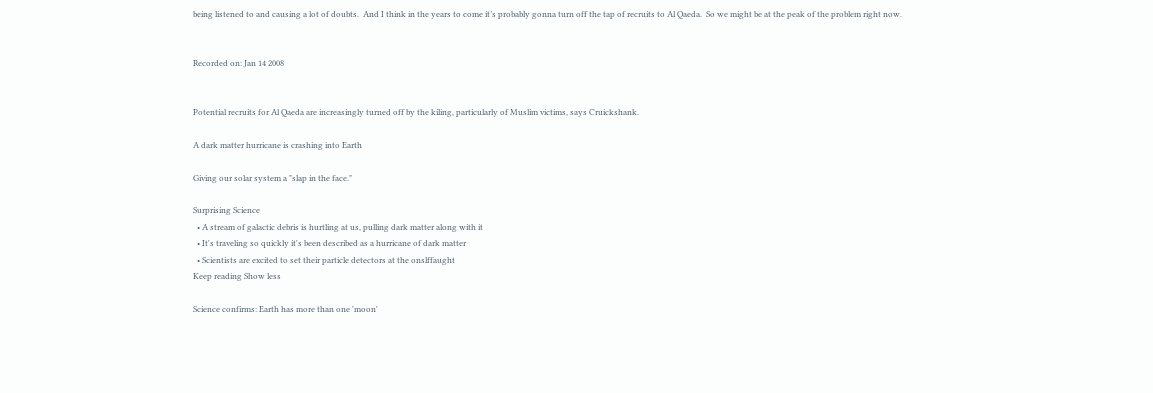being listened to and causing a lot of doubts.  And I think in the years to come it’s probably gonna turn off the tap of recruits to Al Qaeda.  So we might be at the peak of the problem right now.


Recorded on: Jan 14 2008


Potential recruits for Al Qaeda are increasingly turned off by the kiling, particularly of Muslim victims, says Cruickshank.

A dark matter hurricane is crashing into Earth

Giving our solar system a "slap in the face."

Surprising Science
  • A stream of galactic debris is hurtling at us, pulling dark matter along with it
  • It's traveling so quickly it's been described as a hurricane of dark matter
  • Scientists are excited to set their particle detectors at the onslffaught
Keep reading Show less

Science confirms: Earth has more than one 'moon'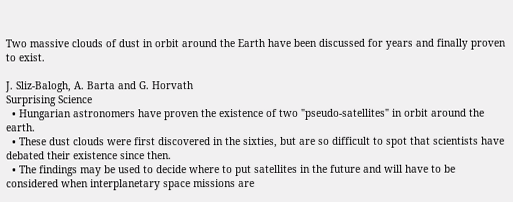Two massive clouds of dust in orbit around the Earth have been discussed for years and finally proven to exist.

J. Sliz-Balogh, A. Barta and G. Horvath
Surprising Science
  • Hungarian astronomers have proven the existence of two "pseudo-satellites" in orbit around the earth.
  • These dust clouds were first discovered in the sixties, but are so difficult to spot that scientists have debated their existence since then.
  • The findings may be used to decide where to put satellites in the future and will have to be considered when interplanetary space missions are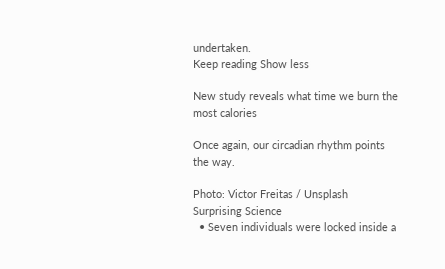undertaken.
Keep reading Show less

New study reveals what time we burn the most calories

Once again, our circadian rhythm points the way.

Photo: Victor Freitas / Unsplash
Surprising Science
  • Seven individuals were locked inside a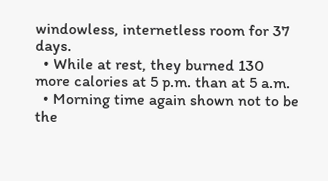windowless, internetless room for 37 days.
  • While at rest, they burned 130 more calories at 5 p.m. than at 5 a.m.
  • Morning time again shown not to be the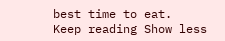best time to eat.
Keep reading Show less